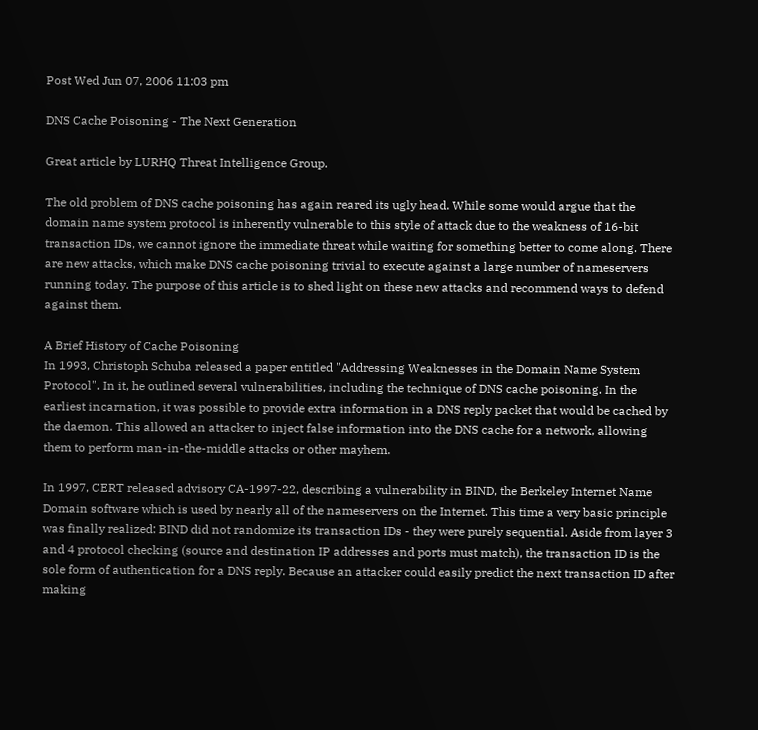Post Wed Jun 07, 2006 11:03 pm

DNS Cache Poisoning - The Next Generation

Great article by LURHQ Threat Intelligence Group.

The old problem of DNS cache poisoning has again reared its ugly head. While some would argue that the domain name system protocol is inherently vulnerable to this style of attack due to the weakness of 16-bit transaction IDs, we cannot ignore the immediate threat while waiting for something better to come along. There are new attacks, which make DNS cache poisoning trivial to execute against a large number of nameservers running today. The purpose of this article is to shed light on these new attacks and recommend ways to defend against them.

A Brief History of Cache Poisoning
In 1993, Christoph Schuba released a paper entitled "Addressing Weaknesses in the Domain Name System Protocol". In it, he outlined several vulnerabilities, including the technique of DNS cache poisoning. In the earliest incarnation, it was possible to provide extra information in a DNS reply packet that would be cached by the daemon. This allowed an attacker to inject false information into the DNS cache for a network, allowing them to perform man-in-the-middle attacks or other mayhem.

In 1997, CERT released advisory CA-1997-22, describing a vulnerability in BIND, the Berkeley Internet Name Domain software which is used by nearly all of the nameservers on the Internet. This time a very basic principle was finally realized: BIND did not randomize its transaction IDs - they were purely sequential. Aside from layer 3 and 4 protocol checking (source and destination IP addresses and ports must match), the transaction ID is the sole form of authentication for a DNS reply. Because an attacker could easily predict the next transaction ID after making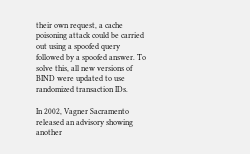their own request, a cache poisoning attack could be carried out using a spoofed query followed by a spoofed answer. To solve this, all new versions of BIND were updated to use randomized transaction IDs.

In 2002, Vagner Sacramento released an advisory showing another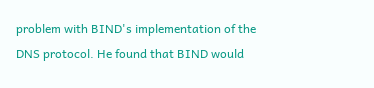problem with BIND's implementation of the DNS protocol. He found that BIND would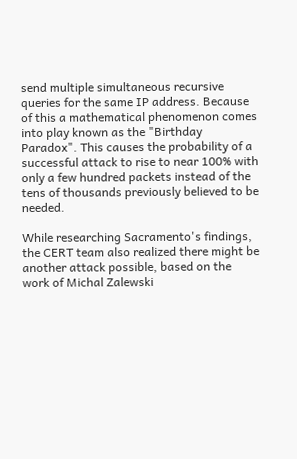send multiple simultaneous recursive queries for the same IP address. Because of this a mathematical phenomenon comes into play known as the "Birthday Paradox". This causes the probability of a successful attack to rise to near 100% with only a few hundred packets instead of the tens of thousands previously believed to be needed.

While researching Sacramento's findings, the CERT team also realized there might be another attack possible, based on the work of Michal Zalewski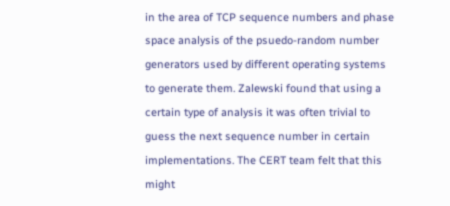in the area of TCP sequence numbers and phase space analysis of the psuedo-random number generators used by different operating systems to generate them. Zalewski found that using a certain type of analysis it was often trivial to guess the next sequence number in certain implementations. The CERT team felt that this might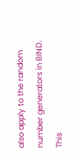also apply to the random number generators in BIND. This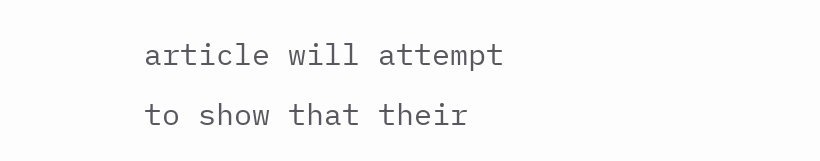article will attempt to show that their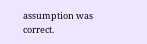assumption was correct.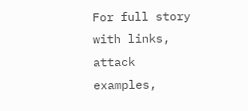For full story with links, attack examples,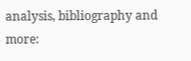analysis, bibliography and more: